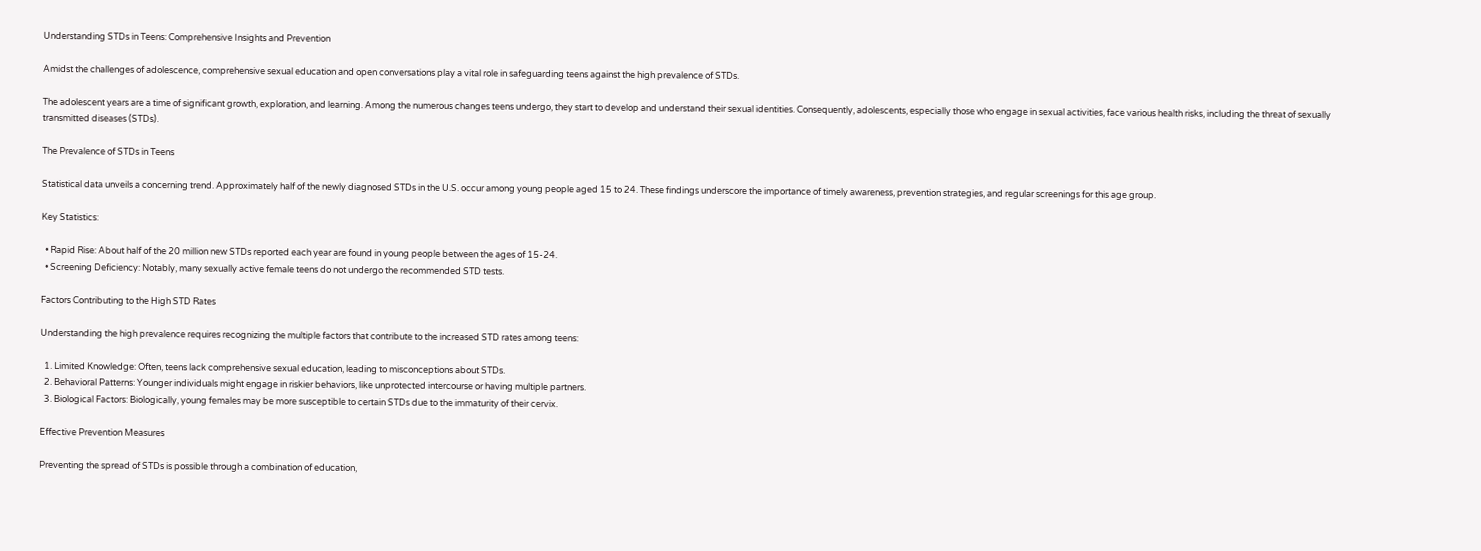Understanding STDs in Teens: Comprehensive Insights and Prevention

Amidst the challenges of adolescence, comprehensive sexual education and open conversations play a vital role in safeguarding teens against the high prevalence of STDs.

The adolescent years are a time of significant growth, exploration, and learning. Among the numerous changes teens undergo, they start to develop and understand their sexual identities. Consequently, adolescents, especially those who engage in sexual activities, face various health risks, including the threat of sexually transmitted diseases (STDs).

The Prevalence of STDs in Teens

Statistical data unveils a concerning trend. Approximately half of the newly diagnosed STDs in the U.S. occur among young people aged 15 to 24. These findings underscore the importance of timely awareness, prevention strategies, and regular screenings for this age group.

Key Statistics:

  • Rapid Rise: About half of the 20 million new STDs reported each year are found in young people between the ages of 15-24.
  • Screening Deficiency: Notably, many sexually active female teens do not undergo the recommended STD tests.

Factors Contributing to the High STD Rates

Understanding the high prevalence requires recognizing the multiple factors that contribute to the increased STD rates among teens:

  1. Limited Knowledge: Often, teens lack comprehensive sexual education, leading to misconceptions about STDs.
  2. Behavioral Patterns: Younger individuals might engage in riskier behaviors, like unprotected intercourse or having multiple partners.
  3. Biological Factors: Biologically, young females may be more susceptible to certain STDs due to the immaturity of their cervix.

Effective Prevention Measures

Preventing the spread of STDs is possible through a combination of education,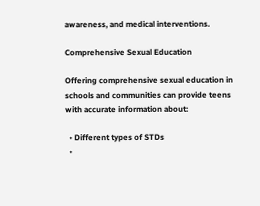awareness, and medical interventions.

Comprehensive Sexual Education

Offering comprehensive sexual education in schools and communities can provide teens with accurate information about:

  • Different types of STDs
  •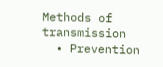Methods of transmission
  • Prevention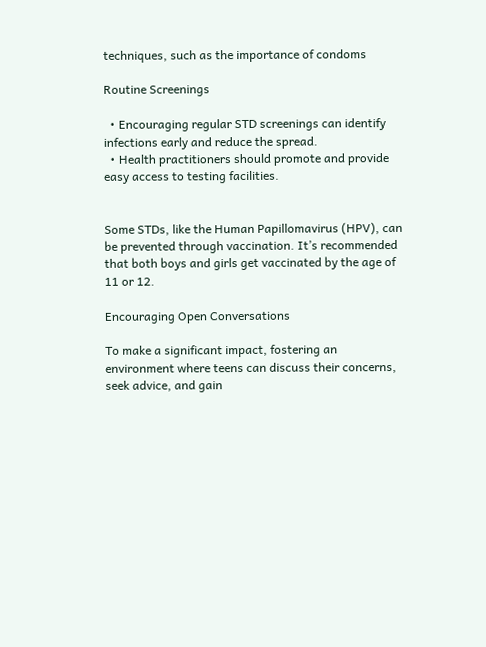techniques, such as the importance of condoms

Routine Screenings

  • Encouraging regular STD screenings can identify infections early and reduce the spread.
  • Health practitioners should promote and provide easy access to testing facilities.


Some STDs, like the Human Papillomavirus (HPV), can be prevented through vaccination. It’s recommended that both boys and girls get vaccinated by the age of 11 or 12.

Encouraging Open Conversations

To make a significant impact, fostering an environment where teens can discuss their concerns, seek advice, and gain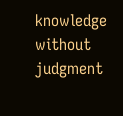knowledge without judgment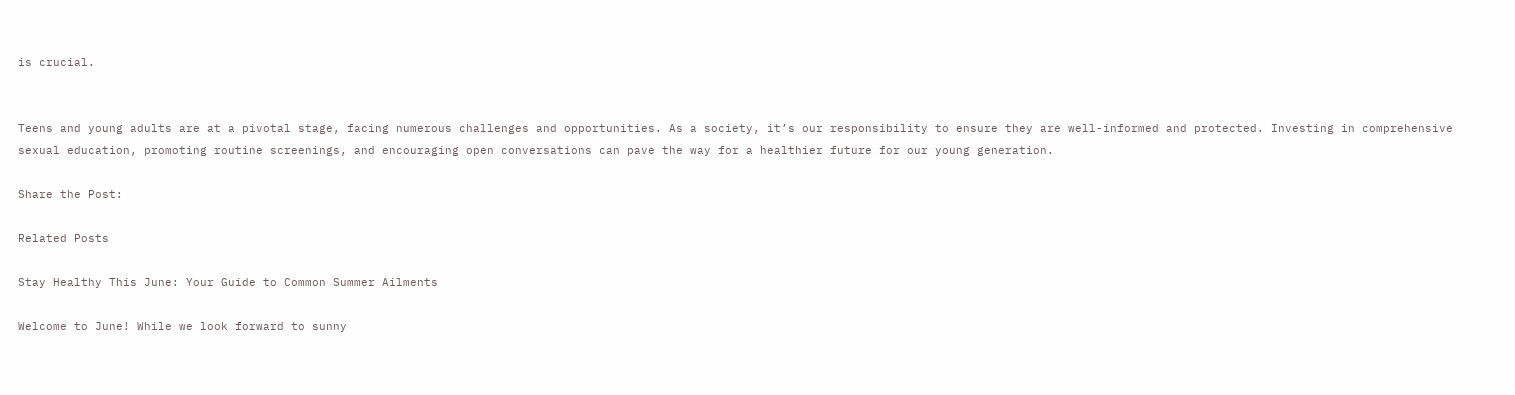is crucial.


Teens and young adults are at a pivotal stage, facing numerous challenges and opportunities. As a society, it’s our responsibility to ensure they are well-informed and protected. Investing in comprehensive sexual education, promoting routine screenings, and encouraging open conversations can pave the way for a healthier future for our young generation.

Share the Post:

Related Posts

Stay Healthy This June: Your Guide to Common Summer Ailments

Welcome to June! While we look forward to sunny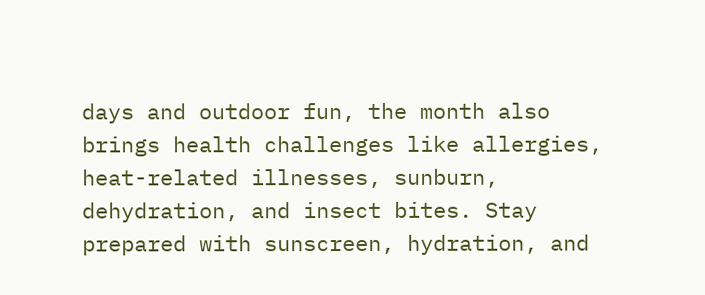days and outdoor fun, the month also brings health challenges like allergies, heat-related illnesses, sunburn, dehydration, and insect bites. Stay prepared with sunscreen, hydration, and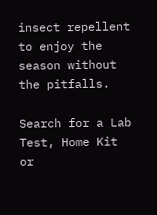insect repellent to enjoy the season without the pitfalls.

Search for a Lab Test, Home Kit or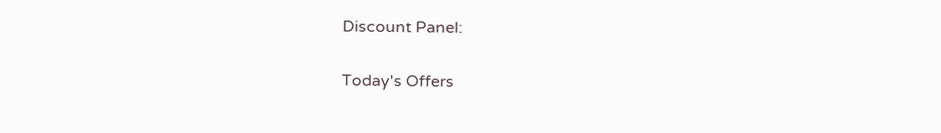Discount Panel:

Today's Offers